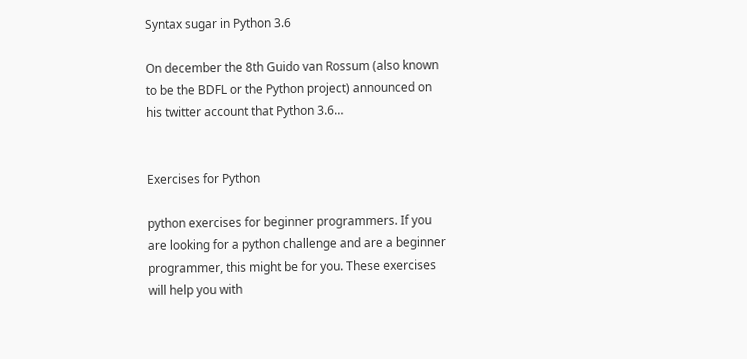Syntax sugar in Python 3.6

On december the 8th Guido van Rossum (also known to be the BDFL or the Python project) announced on his twitter account that Python 3.6…


Exercises for Python

python exercises for beginner programmers. If you are looking for a python challenge and are a beginner programmer, this might be for you. These exercises will help you with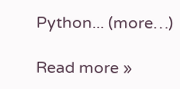Python... (more…)

Read more »